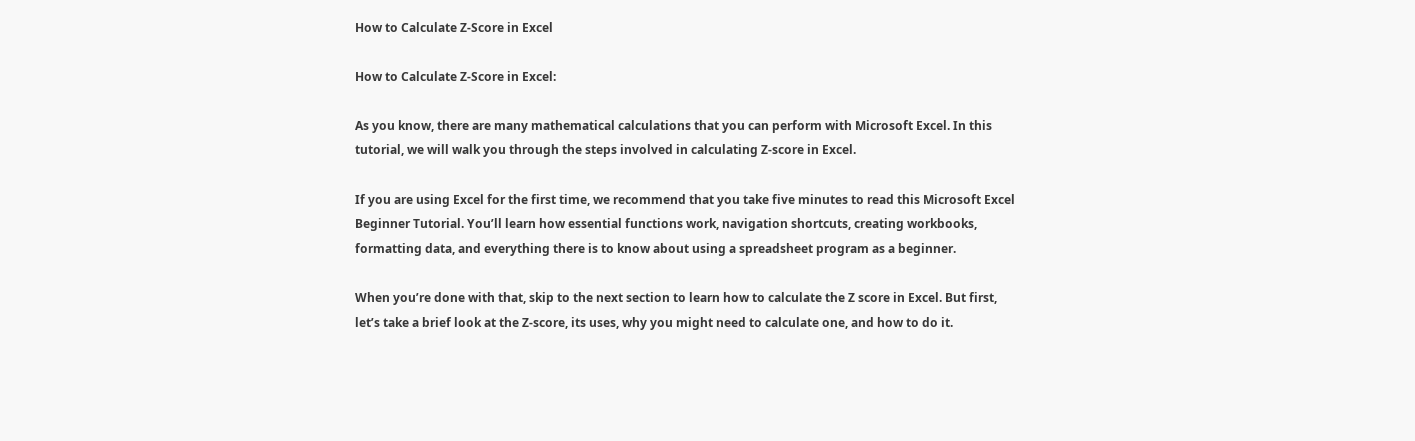How to Calculate Z-Score in Excel

How to Calculate Z-Score in Excel:

As you know, there are many mathematical calculations that you can perform with Microsoft Excel. In this tutorial, we will walk you through the steps involved in calculating Z-score in Excel.

If you are using Excel for the first time, we recommend that you take five minutes to read this Microsoft Excel Beginner Tutorial. You’ll learn how essential functions work, navigation shortcuts, creating workbooks, formatting data, and everything there is to know about using a spreadsheet program as a beginner.

When you’re done with that, skip to the next section to learn how to calculate the Z score in Excel. But first, let’s take a brief look at the Z-score, its uses, why you might need to calculate one, and how to do it.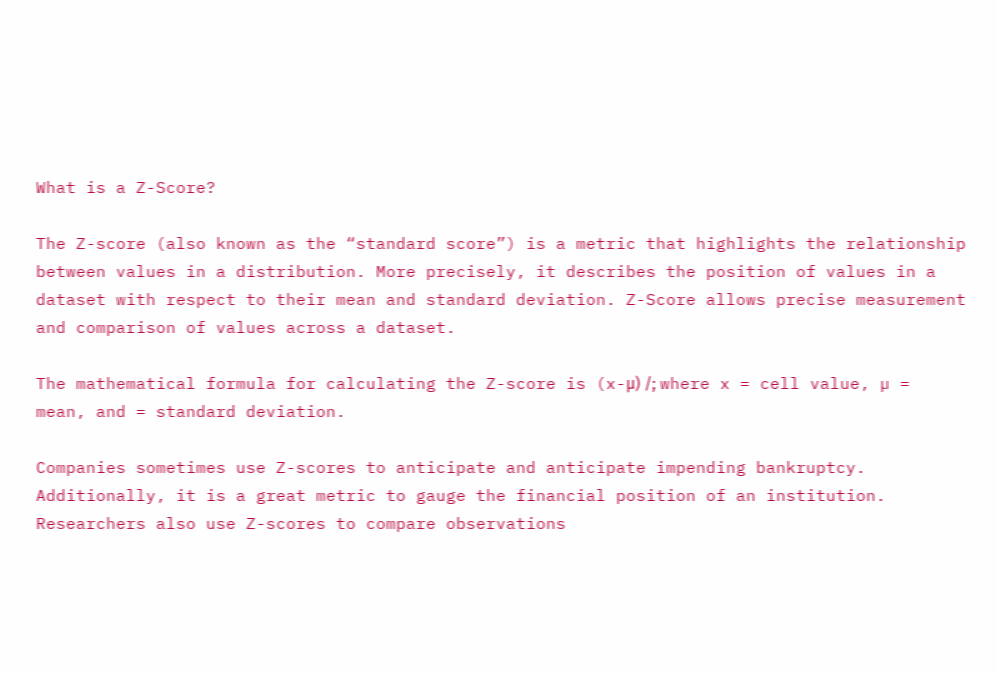What is a Z-Score?

The Z-score (also known as the “standard score”) is a metric that highlights the relationship between values in a distribution. More precisely, it describes the position of values in a dataset with respect to their mean and standard deviation. Z-Score allows precise measurement and comparison of values across a dataset.

The mathematical formula for calculating the Z-score is (x-μ) /; where x = cell value, µ = mean, and = standard deviation.

Companies sometimes use Z-scores to anticipate and anticipate impending bankruptcy. Additionally, it is a great metric to gauge the financial position of an institution. Researchers also use Z-scores to compare observations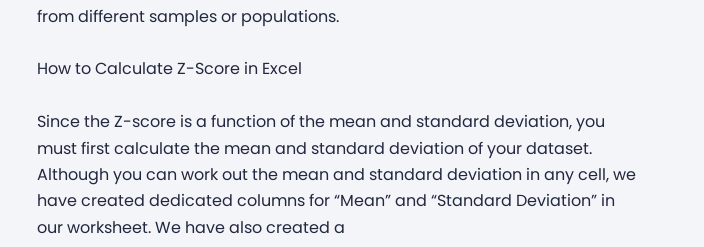from different samples or populations.

How to Calculate Z-Score in Excel

Since the Z-score is a function of the mean and standard deviation, you must first calculate the mean and standard deviation of your dataset. Although you can work out the mean and standard deviation in any cell, we have created dedicated columns for “Mean” and “Standard Deviation” in our worksheet. We have also created a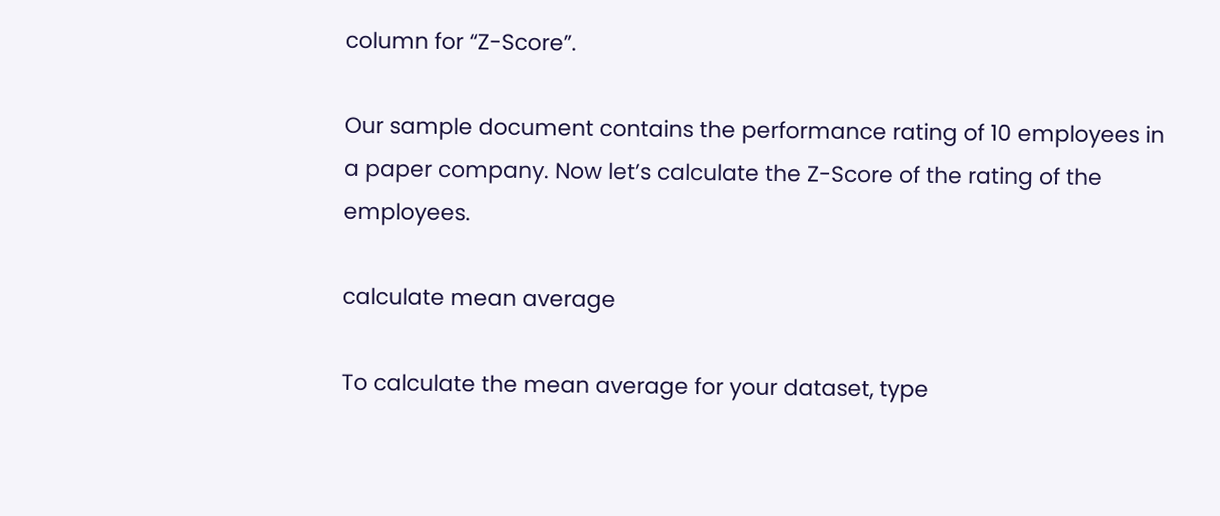column for “Z-Score”.

Our sample document contains the performance rating of 10 employees in a paper company. Now let’s calculate the Z-Score of the rating of the employees.

calculate mean average

To calculate the mean average for your dataset, type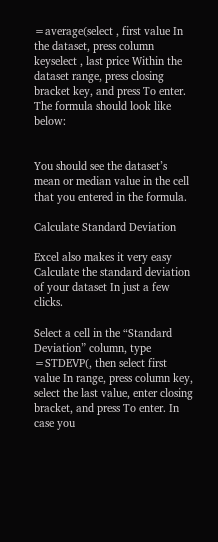=average(select , first value In the dataset, press column keyselect , last price Within the dataset range, press closing bracket key, and press To enter. The formula should look like below:


You should see the dataset’s mean or median value in the cell that you entered in the formula.

Calculate Standard Deviation

Excel also makes it very easy Calculate the standard deviation of your dataset In just a few clicks.

Select a cell in the “Standard Deviation” column, type =STDEVP(, then select first value In range, press column key, select the last value, enter closing bracket, and press To enter. In case you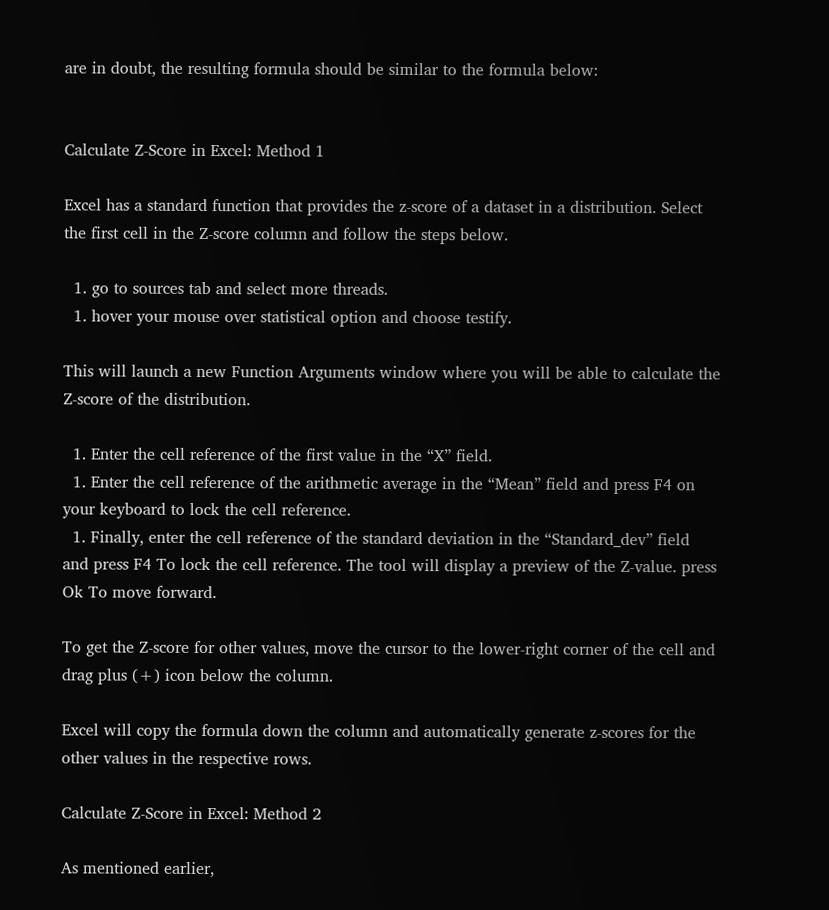are in doubt, the resulting formula should be similar to the formula below:


Calculate Z-Score in Excel: Method 1

Excel has a standard function that provides the z-score of a dataset in a distribution. Select the first cell in the Z-score column and follow the steps below.

  1. go to sources tab and select more threads.
  1. hover your mouse over statistical option and choose testify.

This will launch a new Function Arguments window where you will be able to calculate the Z-score of the distribution.

  1. Enter the cell reference of the first value in the “X” field.
  1. Enter the cell reference of the arithmetic average in the “Mean” field and press F4 on your keyboard to lock the cell reference.
  1. Finally, enter the cell reference of the standard deviation in the “Standard_dev” field and press F4 To lock the cell reference. The tool will display a preview of the Z-value. press Ok To move forward.

To get the Z-score for other values, move the cursor to the lower-right corner of the cell and drag plus (+) icon below the column.

Excel will copy the formula down the column and automatically generate z-scores for the other values in the respective rows.

Calculate Z-Score in Excel: Method 2

As mentioned earlier,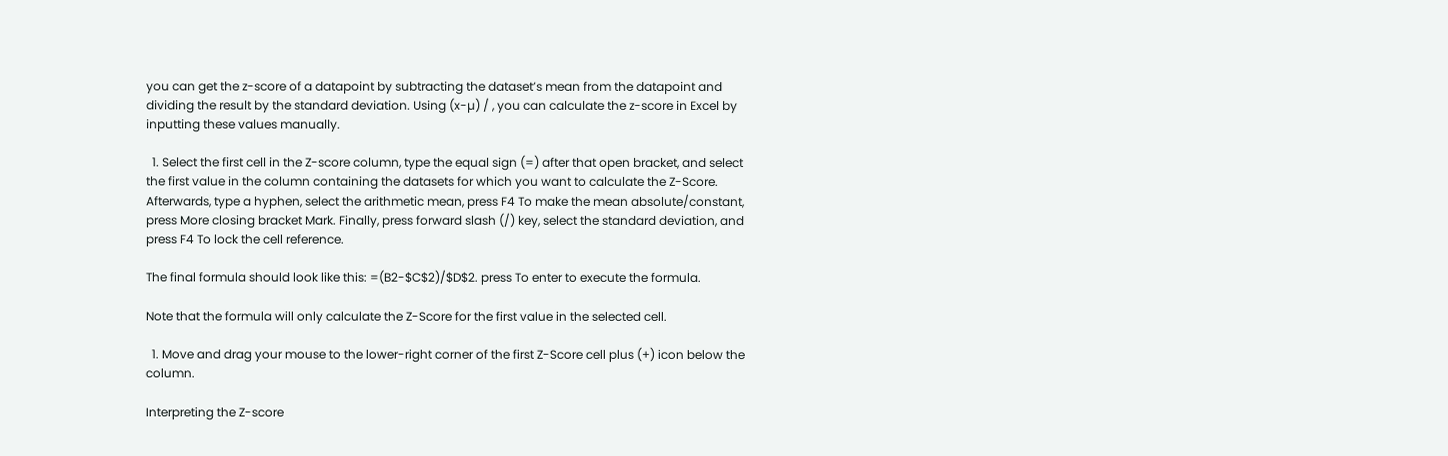you can get the z-score of a datapoint by subtracting the dataset’s mean from the datapoint and dividing the result by the standard deviation. Using (x-µ) / , you can calculate the z-score in Excel by inputting these values manually.

  1. Select the first cell in the Z-score column, type the equal sign (=) after that open bracket, and select the first value in the column containing the datasets for which you want to calculate the Z-Score. Afterwards, type a hyphen, select the arithmetic mean, press F4 To make the mean absolute/constant, press More closing bracket Mark. Finally, press forward slash (/) key, select the standard deviation, and press F4 To lock the cell reference.

The final formula should look like this: =(B2-$C$2)/$D$2. press To enter to execute the formula.

Note that the formula will only calculate the Z-Score for the first value in the selected cell.

  1. Move and drag your mouse to the lower-right corner of the first Z-Score cell plus (+) icon below the column.

Interpreting the Z-score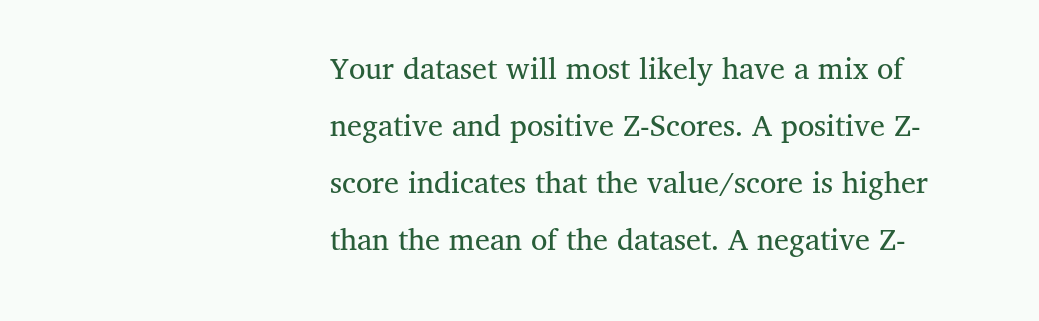Your dataset will most likely have a mix of negative and positive Z-Scores. A positive Z-score indicates that the value/score is higher than the mean of the dataset. A negative Z-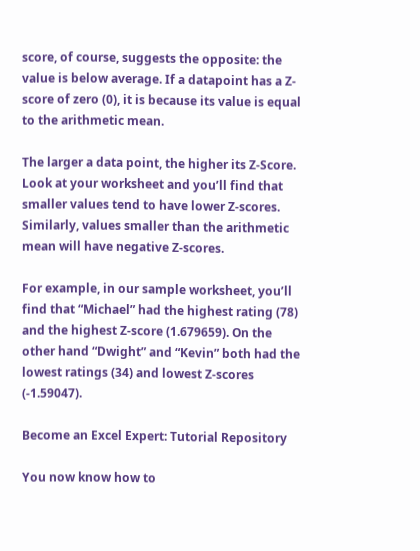score, of course, suggests the opposite: the value is below average. If a datapoint has a Z-score of zero (0), it is because its value is equal to the arithmetic mean.

The larger a data point, the higher its Z-Score. Look at your worksheet and you’ll find that smaller values tend to have lower Z-scores. Similarly, values smaller than the arithmetic mean will have negative Z-scores.

For example, in our sample worksheet, you’ll find that “Michael” had the highest rating (78) and the highest Z-score (1.679659). On the other hand “Dwight” and “Kevin” both had the lowest ratings (34) and lowest Z-scores (-1.59047).

Become an Excel Expert: Tutorial Repository

You now know how to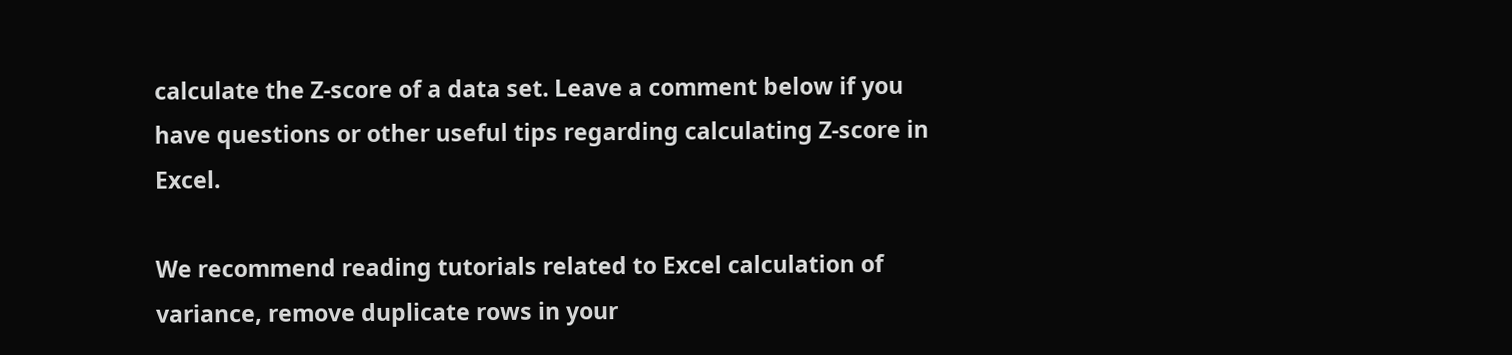calculate the Z-score of a data set. Leave a comment below if you have questions or other useful tips regarding calculating Z-score in Excel.

We recommend reading tutorials related to Excel calculation of variance, remove duplicate rows in your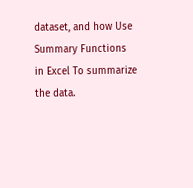dataset, and how Use Summary Functions in Excel To summarize the data.